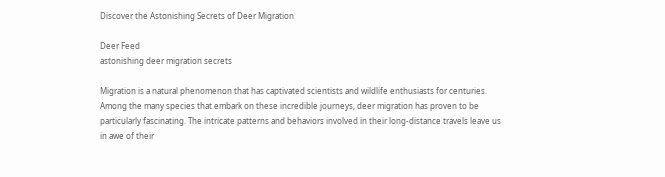Discover the Astonishing Secrets of Deer Migration

Deer Feed
astonishing deer migration secrets

Migration is a natural phenomenon that has captivated scientists and wildlife enthusiasts for centuries. Among the many species that embark on these incredible journeys, deer migration has proven to be particularly fascinating. The intricate patterns and behaviors involved in their long-distance travels leave us in awe of their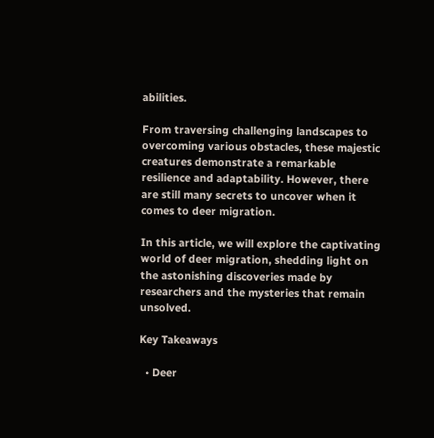abilities.

From traversing challenging landscapes to overcoming various obstacles, these majestic creatures demonstrate a remarkable resilience and adaptability. However, there are still many secrets to uncover when it comes to deer migration.

In this article, we will explore the captivating world of deer migration, shedding light on the astonishing discoveries made by researchers and the mysteries that remain unsolved.

Key Takeaways

  • Deer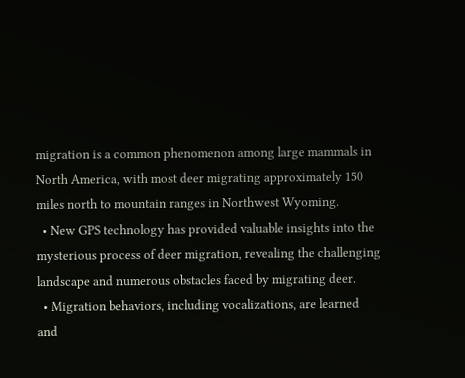migration is a common phenomenon among large mammals in North America, with most deer migrating approximately 150 miles north to mountain ranges in Northwest Wyoming.
  • New GPS technology has provided valuable insights into the mysterious process of deer migration, revealing the challenging landscape and numerous obstacles faced by migrating deer.
  • Migration behaviors, including vocalizations, are learned and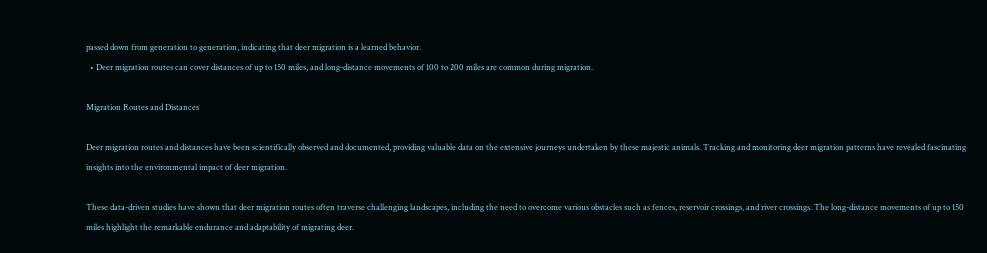passed down from generation to generation, indicating that deer migration is a learned behavior.
  • Deer migration routes can cover distances of up to 150 miles, and long-distance movements of 100 to 200 miles are common during migration.

Migration Routes and Distances

Deer migration routes and distances have been scientifically observed and documented, providing valuable data on the extensive journeys undertaken by these majestic animals. Tracking and monitoring deer migration patterns have revealed fascinating insights into the environmental impact of deer migration.

These data-driven studies have shown that deer migration routes often traverse challenging landscapes, including the need to overcome various obstacles such as fences, reservoir crossings, and river crossings. The long-distance movements of up to 150 miles highlight the remarkable endurance and adaptability of migrating deer.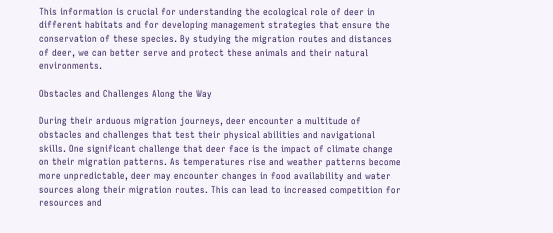This information is crucial for understanding the ecological role of deer in different habitats and for developing management strategies that ensure the conservation of these species. By studying the migration routes and distances of deer, we can better serve and protect these animals and their natural environments.

Obstacles and Challenges Along the Way

During their arduous migration journeys, deer encounter a multitude of obstacles and challenges that test their physical abilities and navigational skills. One significant challenge that deer face is the impact of climate change on their migration patterns. As temperatures rise and weather patterns become more unpredictable, deer may encounter changes in food availability and water sources along their migration routes. This can lead to increased competition for resources and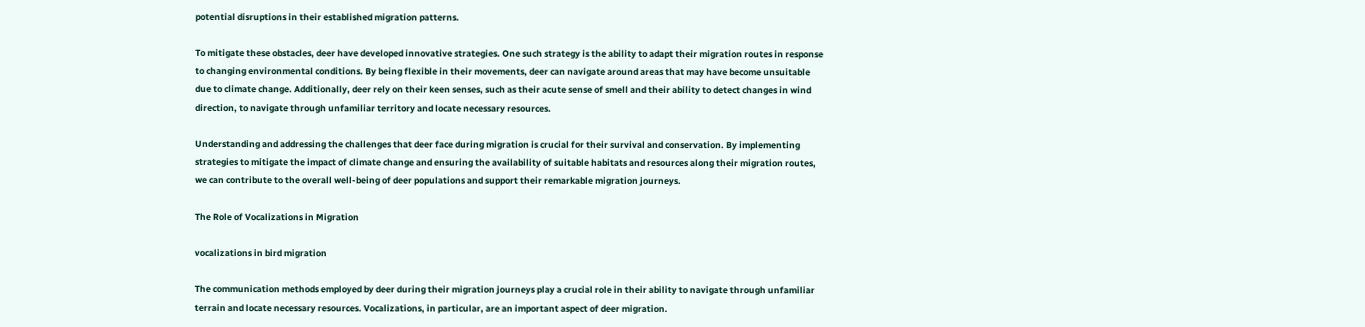potential disruptions in their established migration patterns.

To mitigate these obstacles, deer have developed innovative strategies. One such strategy is the ability to adapt their migration routes in response to changing environmental conditions. By being flexible in their movements, deer can navigate around areas that may have become unsuitable due to climate change. Additionally, deer rely on their keen senses, such as their acute sense of smell and their ability to detect changes in wind direction, to navigate through unfamiliar territory and locate necessary resources.

Understanding and addressing the challenges that deer face during migration is crucial for their survival and conservation. By implementing strategies to mitigate the impact of climate change and ensuring the availability of suitable habitats and resources along their migration routes, we can contribute to the overall well-being of deer populations and support their remarkable migration journeys.

The Role of Vocalizations in Migration

vocalizations in bird migration

The communication methods employed by deer during their migration journeys play a crucial role in their ability to navigate through unfamiliar terrain and locate necessary resources. Vocalizations, in particular, are an important aspect of deer migration.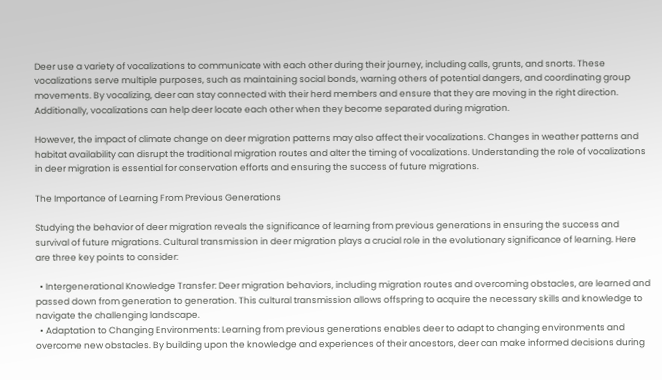Deer use a variety of vocalizations to communicate with each other during their journey, including calls, grunts, and snorts. These vocalizations serve multiple purposes, such as maintaining social bonds, warning others of potential dangers, and coordinating group movements. By vocalizing, deer can stay connected with their herd members and ensure that they are moving in the right direction. Additionally, vocalizations can help deer locate each other when they become separated during migration.

However, the impact of climate change on deer migration patterns may also affect their vocalizations. Changes in weather patterns and habitat availability can disrupt the traditional migration routes and alter the timing of vocalizations. Understanding the role of vocalizations in deer migration is essential for conservation efforts and ensuring the success of future migrations.

The Importance of Learning From Previous Generations

Studying the behavior of deer migration reveals the significance of learning from previous generations in ensuring the success and survival of future migrations. Cultural transmission in deer migration plays a crucial role in the evolutionary significance of learning. Here are three key points to consider:

  • Intergenerational Knowledge Transfer: Deer migration behaviors, including migration routes and overcoming obstacles, are learned and passed down from generation to generation. This cultural transmission allows offspring to acquire the necessary skills and knowledge to navigate the challenging landscape.
  • Adaptation to Changing Environments: Learning from previous generations enables deer to adapt to changing environments and overcome new obstacles. By building upon the knowledge and experiences of their ancestors, deer can make informed decisions during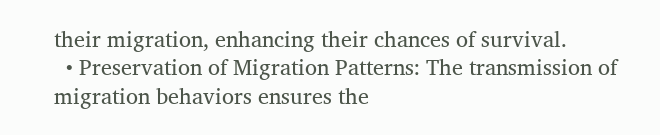their migration, enhancing their chances of survival.
  • Preservation of Migration Patterns: The transmission of migration behaviors ensures the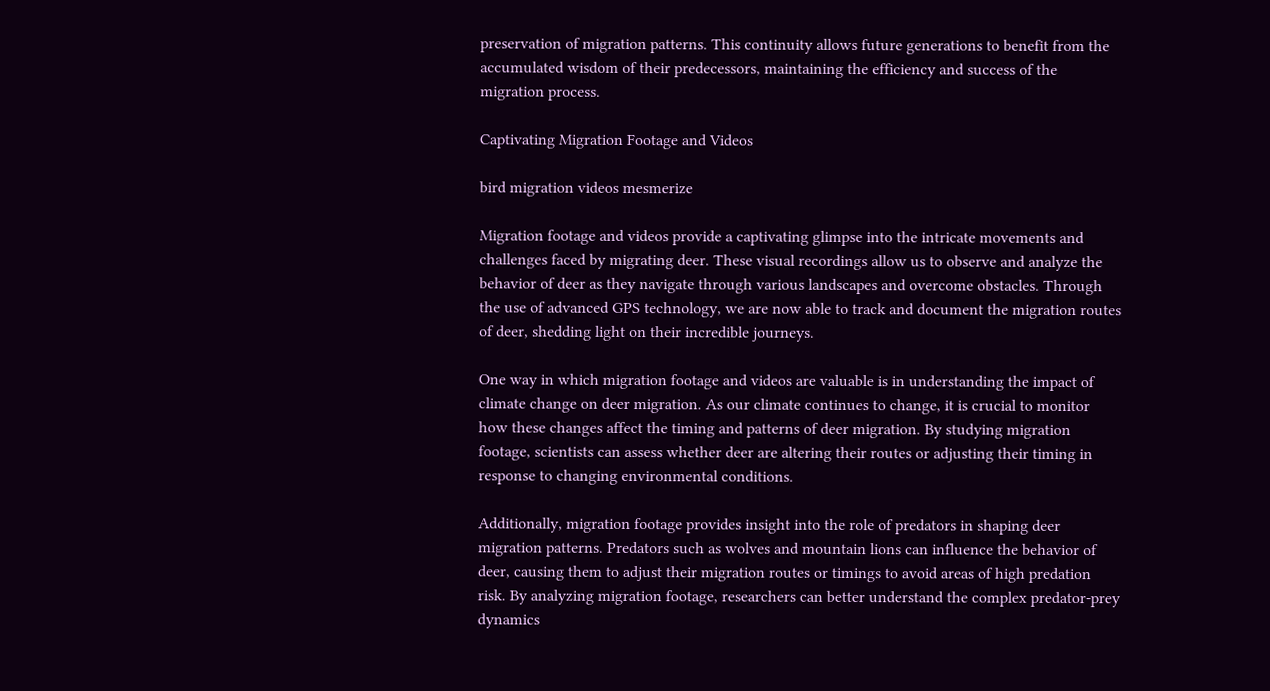preservation of migration patterns. This continuity allows future generations to benefit from the accumulated wisdom of their predecessors, maintaining the efficiency and success of the migration process.

Captivating Migration Footage and Videos

bird migration videos mesmerize

Migration footage and videos provide a captivating glimpse into the intricate movements and challenges faced by migrating deer. These visual recordings allow us to observe and analyze the behavior of deer as they navigate through various landscapes and overcome obstacles. Through the use of advanced GPS technology, we are now able to track and document the migration routes of deer, shedding light on their incredible journeys.

One way in which migration footage and videos are valuable is in understanding the impact of climate change on deer migration. As our climate continues to change, it is crucial to monitor how these changes affect the timing and patterns of deer migration. By studying migration footage, scientists can assess whether deer are altering their routes or adjusting their timing in response to changing environmental conditions.

Additionally, migration footage provides insight into the role of predators in shaping deer migration patterns. Predators such as wolves and mountain lions can influence the behavior of deer, causing them to adjust their migration routes or timings to avoid areas of high predation risk. By analyzing migration footage, researchers can better understand the complex predator-prey dynamics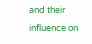and their influence on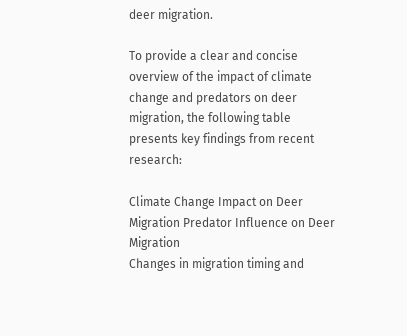deer migration.

To provide a clear and concise overview of the impact of climate change and predators on deer migration, the following table presents key findings from recent research:

Climate Change Impact on Deer Migration Predator Influence on Deer Migration
Changes in migration timing and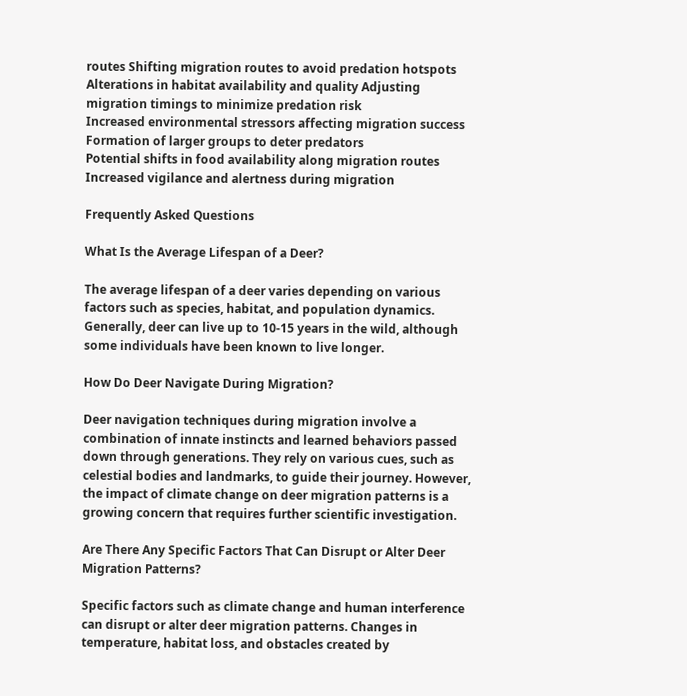routes Shifting migration routes to avoid predation hotspots
Alterations in habitat availability and quality Adjusting migration timings to minimize predation risk
Increased environmental stressors affecting migration success Formation of larger groups to deter predators
Potential shifts in food availability along migration routes Increased vigilance and alertness during migration

Frequently Asked Questions

What Is the Average Lifespan of a Deer?

The average lifespan of a deer varies depending on various factors such as species, habitat, and population dynamics. Generally, deer can live up to 10-15 years in the wild, although some individuals have been known to live longer.

How Do Deer Navigate During Migration?

Deer navigation techniques during migration involve a combination of innate instincts and learned behaviors passed down through generations. They rely on various cues, such as celestial bodies and landmarks, to guide their journey. However, the impact of climate change on deer migration patterns is a growing concern that requires further scientific investigation.

Are There Any Specific Factors That Can Disrupt or Alter Deer Migration Patterns?

Specific factors such as climate change and human interference can disrupt or alter deer migration patterns. Changes in temperature, habitat loss, and obstacles created by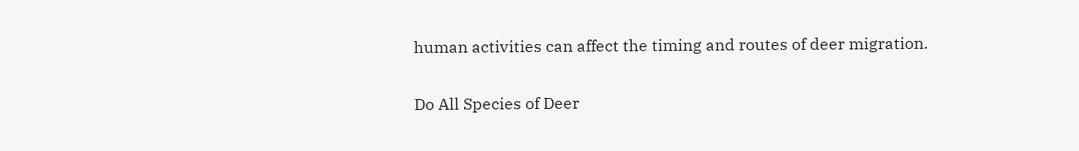human activities can affect the timing and routes of deer migration.

Do All Species of Deer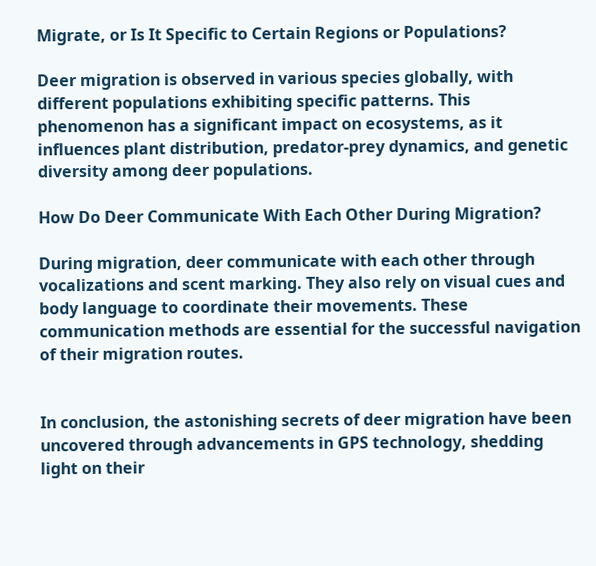Migrate, or Is It Specific to Certain Regions or Populations?

Deer migration is observed in various species globally, with different populations exhibiting specific patterns. This phenomenon has a significant impact on ecosystems, as it influences plant distribution, predator-prey dynamics, and genetic diversity among deer populations.

How Do Deer Communicate With Each Other During Migration?

During migration, deer communicate with each other through vocalizations and scent marking. They also rely on visual cues and body language to coordinate their movements. These communication methods are essential for the successful navigation of their migration routes.


In conclusion, the astonishing secrets of deer migration have been uncovered through advancements in GPS technology, shedding light on their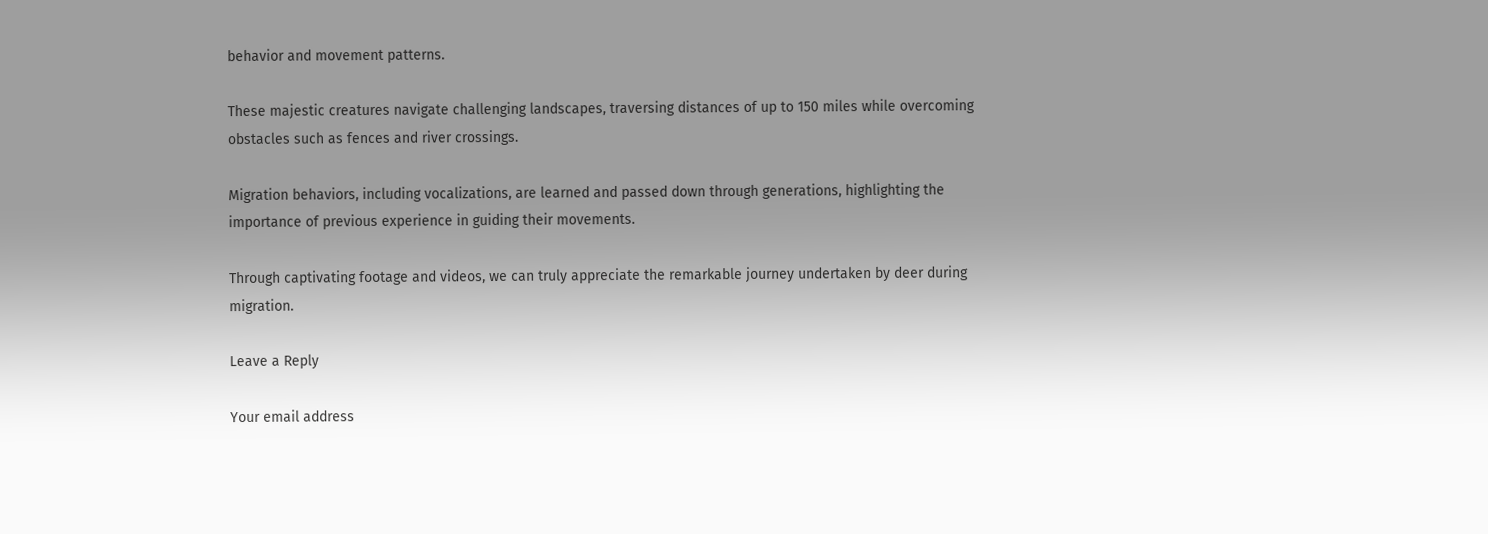behavior and movement patterns.

These majestic creatures navigate challenging landscapes, traversing distances of up to 150 miles while overcoming obstacles such as fences and river crossings.

Migration behaviors, including vocalizations, are learned and passed down through generations, highlighting the importance of previous experience in guiding their movements.

Through captivating footage and videos, we can truly appreciate the remarkable journey undertaken by deer during migration.

Leave a Reply

Your email address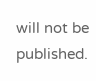will not be published.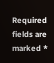Required fields are marked *